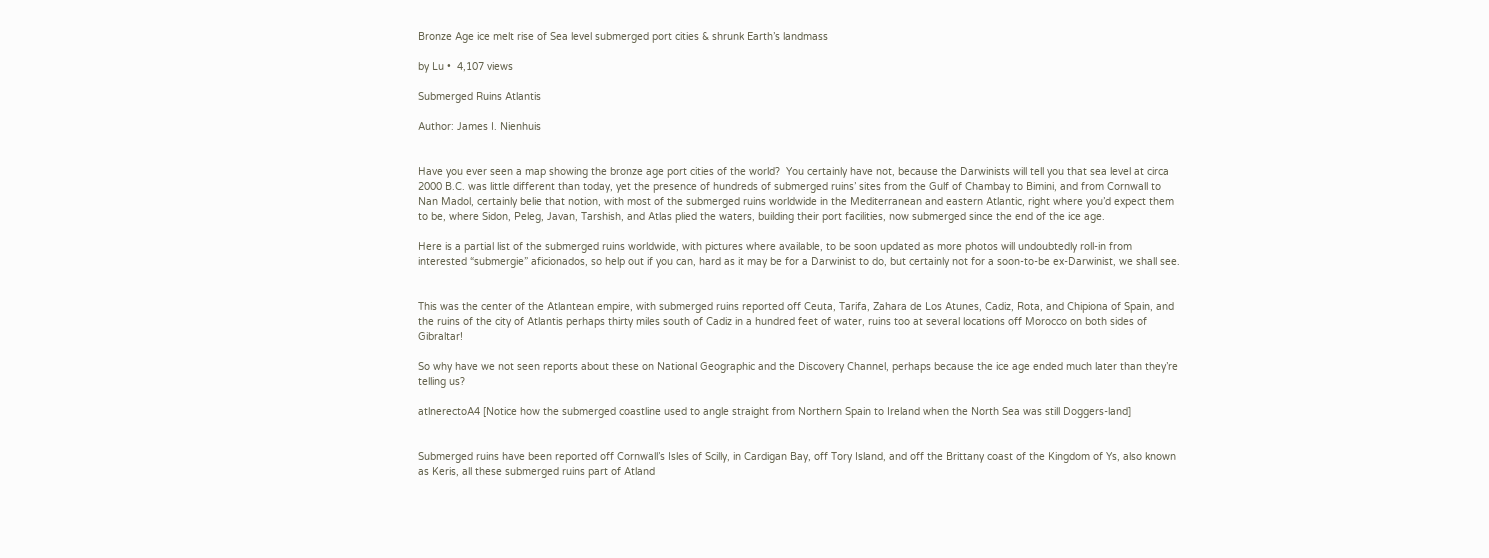Bronze Age ice melt rise of Sea level submerged port cities & shrunk Earth’s landmass

by Lu •  4,107 views

Submerged Ruins Atlantis

Author: James I. Nienhuis


Have you ever seen a map showing the bronze age port cities of the world?  You certainly have not, because the Darwinists will tell you that sea level at circa 2000 B.C. was little different than today, yet the presence of hundreds of submerged ruins’ sites from the Gulf of Chambay to Bimini, and from Cornwall to Nan Madol, certainly belie that notion, with most of the submerged ruins worldwide in the Mediterranean and eastern Atlantic, right where you’d expect them to be, where Sidon, Peleg, Javan, Tarshish, and Atlas plied the waters, building their port facilities, now submerged since the end of the ice age.

Here is a partial list of the submerged ruins worldwide, with pictures where available, to be soon updated as more photos will undoubtedly roll-in from interested “submergie” aficionados, so help out if you can, hard as it may be for a Darwinist to do, but certainly not for a soon-to-be ex-Darwinist, we shall see.


This was the center of the Atlantean empire, with submerged ruins reported off Ceuta, Tarifa, Zahara de Los Atunes, Cadiz, Rota, and Chipiona of Spain, and the ruins of the city of Atlantis perhaps thirty miles south of Cadiz in a hundred feet of water, ruins too at several locations off Morocco on both sides of Gibraltar!

So why have we not seen reports about these on National Geographic and the Discovery Channel, perhaps because the ice age ended much later than they’re telling us?

atlnerectoA4 [Notice how the submerged coastline used to angle straight from Northern Spain to Ireland when the North Sea was still Doggers-land]


Submerged ruins have been reported off Cornwall’s Isles of Scilly, in Cardigan Bay, off Tory Island, and off the Brittany coast of the Kingdom of Ys, also known as Keris, all these submerged ruins part of Atland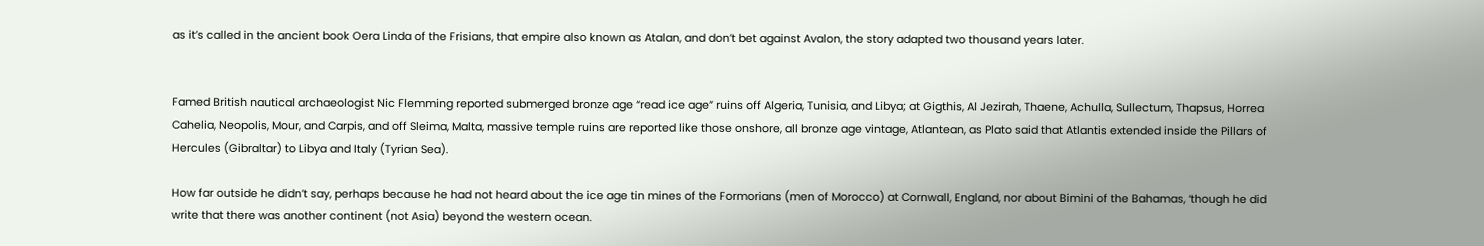as it’s called in the ancient book Oera Linda of the Frisians, that empire also known as Atalan, and don’t bet against Avalon, the story adapted two thousand years later.


Famed British nautical archaeologist Nic Flemming reported submerged bronze age “read ice age” ruins off Algeria, Tunisia, and Libya; at Gigthis, Al Jezirah, Thaene, Achulla, Sullectum, Thapsus, Horrea Cahelia, Neopolis, Mour, and Carpis, and off Sleima, Malta, massive temple ruins are reported like those onshore, all bronze age vintage, Atlantean, as Plato said that Atlantis extended inside the Pillars of Hercules (Gibraltar) to Libya and Italy (Tyrian Sea).

How far outside he didn’t say, perhaps because he had not heard about the ice age tin mines of the Formorians (men of Morocco) at Cornwall, England, nor about Bimini of the Bahamas, ‘though he did write that there was another continent (not Asia) beyond the western ocean.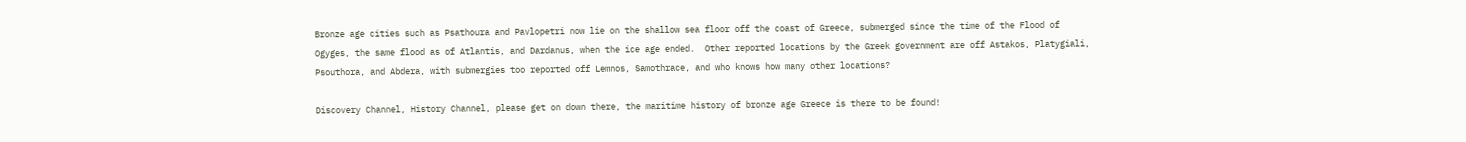Bronze age cities such as Psathoura and Pavlopetri now lie on the shallow sea floor off the coast of Greece, submerged since the time of the Flood of Ogyges, the same flood as of Atlantis, and Dardanus, when the ice age ended.  Other reported locations by the Greek government are off Astakos, Platygiali, Psouthora, and Abdera, with submergies too reported off Lemnos, Samothrace, and who knows how many other locations?

Discovery Channel, History Channel, please get on down there, the maritime history of bronze age Greece is there to be found!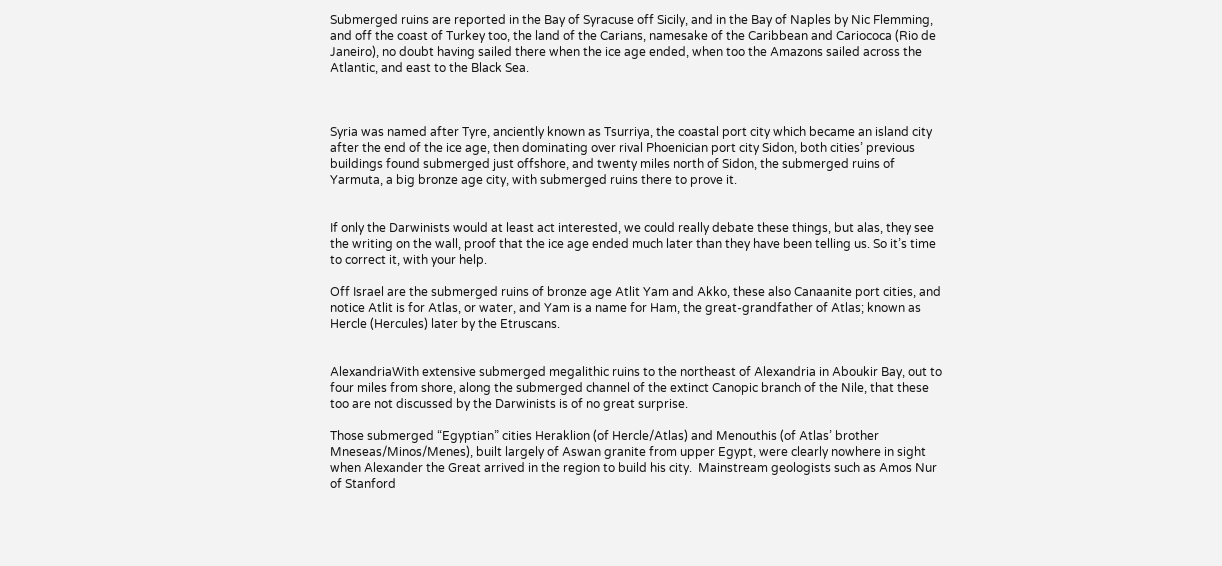Submerged ruins are reported in the Bay of Syracuse off Sicily, and in the Bay of Naples by Nic Flemming, and off the coast of Turkey too, the land of the Carians, namesake of the Caribbean and Cariococa (Rio de Janeiro), no doubt having sailed there when the ice age ended, when too the Amazons sailed across the Atlantic, and east to the Black Sea.



Syria was named after Tyre, anciently known as Tsurriya, the coastal port city which became an island city after the end of the ice age, then dominating over rival Phoenician port city Sidon, both cities’ previous buildings found submerged just offshore, and twenty miles north of Sidon, the submerged ruins of Yarmuta, a big bronze age city, with submerged ruins there to prove it.


If only the Darwinists would at least act interested, we could really debate these things, but alas, they see the writing on the wall, proof that the ice age ended much later than they have been telling us. So it’s time to correct it, with your help.

Off Israel are the submerged ruins of bronze age Atlit Yam and Akko, these also Canaanite port cities, and notice Atlit is for Atlas, or water, and Yam is a name for Ham, the great-grandfather of Atlas; known as Hercle (Hercules) later by the Etruscans.


AlexandriaWith extensive submerged megalithic ruins to the northeast of Alexandria in Aboukir Bay, out to four miles from shore, along the submerged channel of the extinct Canopic branch of the Nile, that these too are not discussed by the Darwinists is of no great surprise.

Those submerged “Egyptian” cities Heraklion (of Hercle/Atlas) and Menouthis (of Atlas’ brother Mneseas/Minos/Menes), built largely of Aswan granite from upper Egypt, were clearly nowhere in sight when Alexander the Great arrived in the region to build his city.  Mainstream geologists such as Amos Nur of Stanford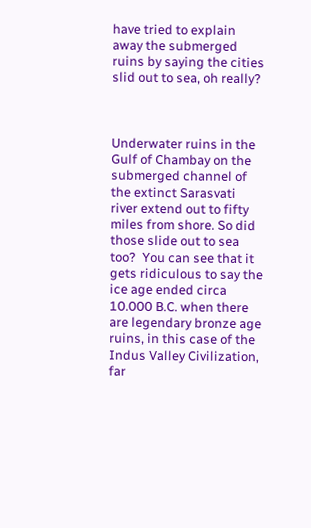have tried to explain away the submerged ruins by saying the cities slid out to sea, oh really?



Underwater ruins in the Gulf of Chambay on the submerged channel of the extinct Sarasvati river extend out to fifty miles from shore. So did those slide out to sea too?  You can see that it gets ridiculous to say the ice age ended circa 10.000 B.C. when there are legendary bronze age ruins, in this case of the Indus Valley Civilization, far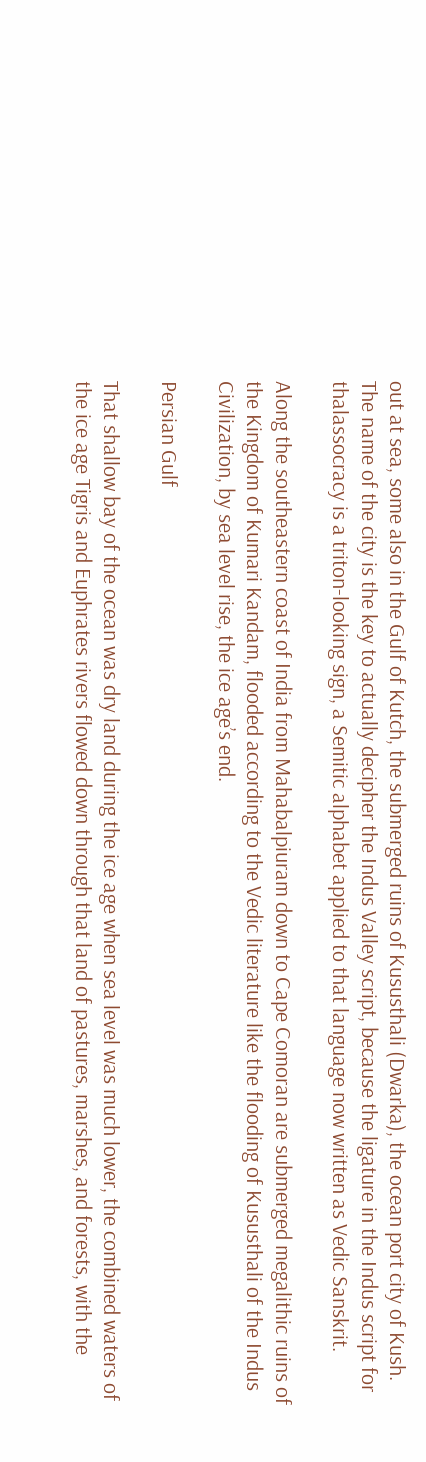out at sea, some also in the Gulf of Kutch, the submerged ruins of Kususthali (Dwarka), the ocean port city of Kush. The name of the city is the key to actually decipher the Indus Valley script, because the ligature in the Indus script for thalassocracy is a triton-looking sign, a Semitic alphabet applied to that language now written as Vedic Sanskrit.

Along the southeastern coast of India from Mahabalpiuram down to Cape Comoran are submerged megalithic ruins of the Kingdom of Kumari Kandam, flooded according to the Vedic literature like the flooding of Kususthali of the Indus Civilization, by sea level rise, the ice age’s end.

Persian Gulf

That shallow bay of the ocean was dry land during the ice age when sea level was much lower, the combined waters of the ice age Tigris and Euphrates rivers flowed down through that land of pastures, marshes, and forests, with the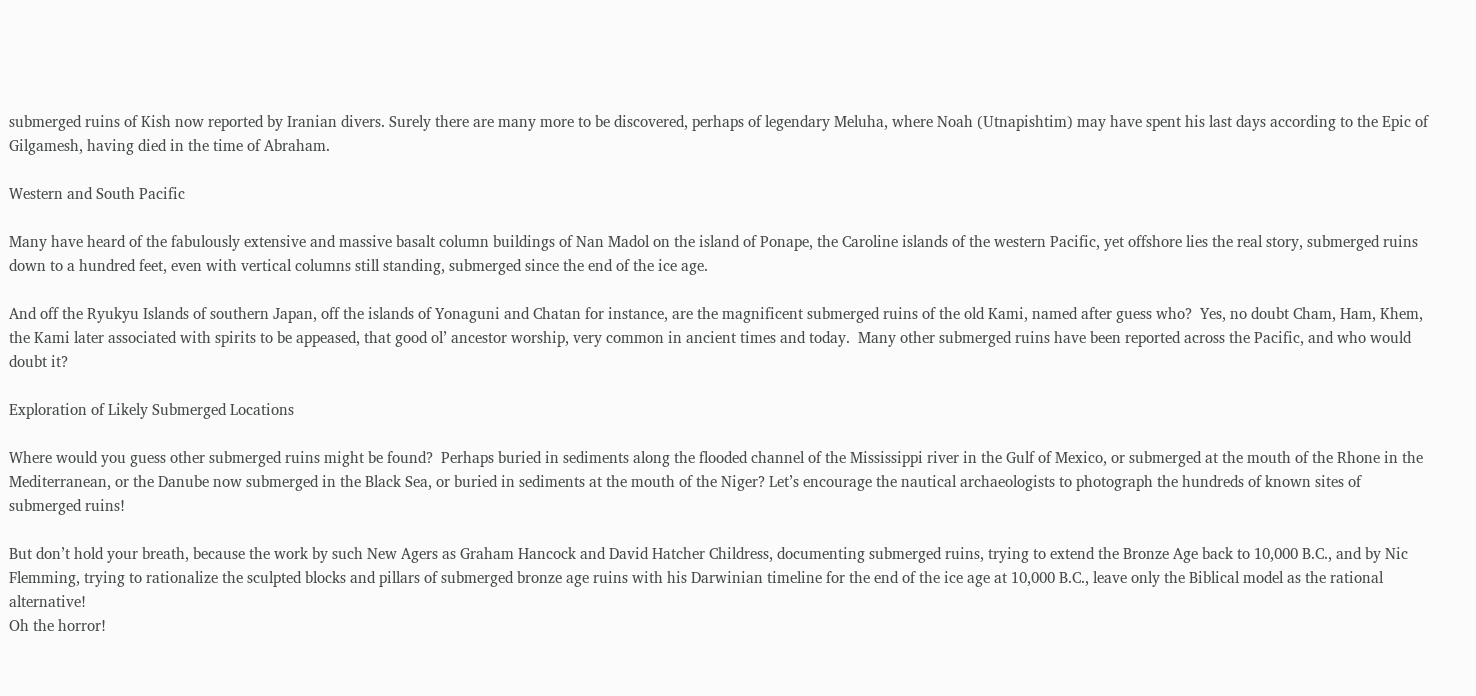submerged ruins of Kish now reported by Iranian divers. Surely there are many more to be discovered, perhaps of legendary Meluha, where Noah (Utnapishtim) may have spent his last days according to the Epic of Gilgamesh, having died in the time of Abraham.

Western and South Pacific

Many have heard of the fabulously extensive and massive basalt column buildings of Nan Madol on the island of Ponape, the Caroline islands of the western Pacific, yet offshore lies the real story, submerged ruins down to a hundred feet, even with vertical columns still standing, submerged since the end of the ice age.

And off the Ryukyu Islands of southern Japan, off the islands of Yonaguni and Chatan for instance, are the magnificent submerged ruins of the old Kami, named after guess who?  Yes, no doubt Cham, Ham, Khem, the Kami later associated with spirits to be appeased, that good ol’ ancestor worship, very common in ancient times and today.  Many other submerged ruins have been reported across the Pacific, and who would doubt it?

Exploration of Likely Submerged Locations

Where would you guess other submerged ruins might be found?  Perhaps buried in sediments along the flooded channel of the Mississippi river in the Gulf of Mexico, or submerged at the mouth of the Rhone in the Mediterranean, or the Danube now submerged in the Black Sea, or buried in sediments at the mouth of the Niger? Let’s encourage the nautical archaeologists to photograph the hundreds of known sites of submerged ruins!

But don’t hold your breath, because the work by such New Agers as Graham Hancock and David Hatcher Childress, documenting submerged ruins, trying to extend the Bronze Age back to 10,000 B.C., and by Nic Flemming, trying to rationalize the sculpted blocks and pillars of submerged bronze age ruins with his Darwinian timeline for the end of the ice age at 10,000 B.C., leave only the Biblical model as the rational alternative!
Oh the horror!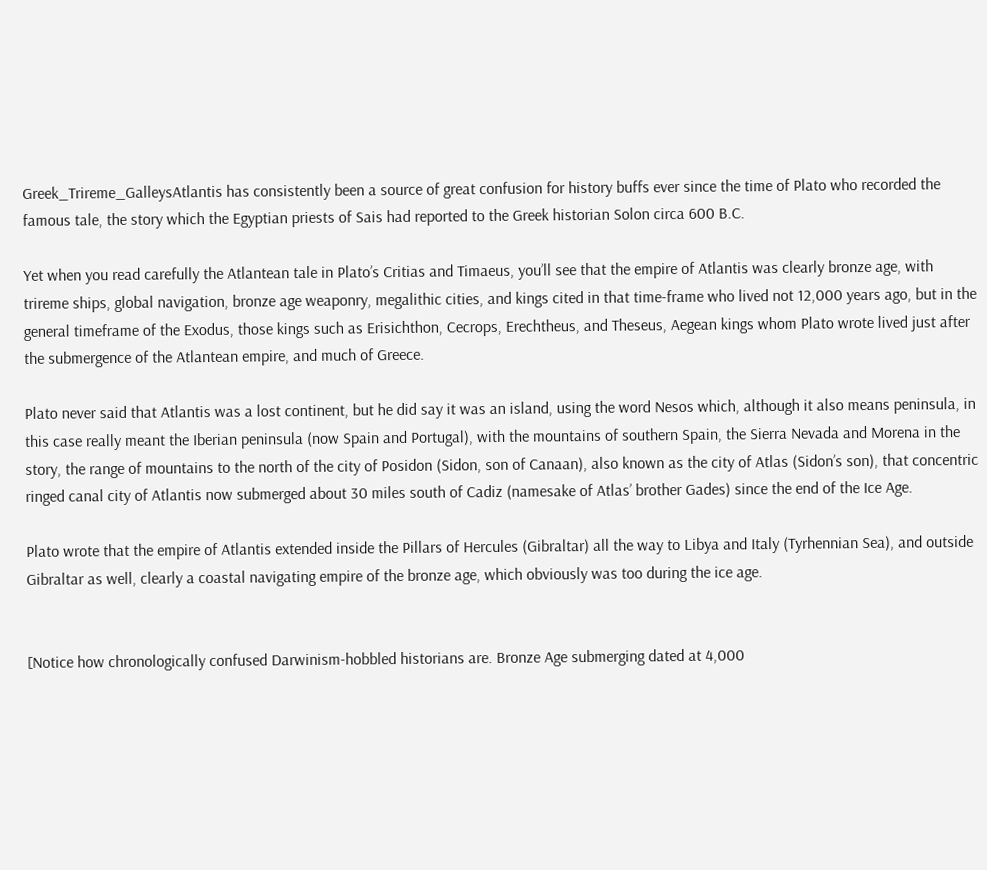Greek_Trireme_GalleysAtlantis has consistently been a source of great confusion for history buffs ever since the time of Plato who recorded the famous tale, the story which the Egyptian priests of Sais had reported to the Greek historian Solon circa 600 B.C.

Yet when you read carefully the Atlantean tale in Plato’s Critias and Timaeus, you’ll see that the empire of Atlantis was clearly bronze age, with trireme ships, global navigation, bronze age weaponry, megalithic cities, and kings cited in that time-frame who lived not 12,000 years ago, but in the general timeframe of the Exodus, those kings such as Erisichthon, Cecrops, Erechtheus, and Theseus, Aegean kings whom Plato wrote lived just after the submergence of the Atlantean empire, and much of Greece.

Plato never said that Atlantis was a lost continent, but he did say it was an island, using the word Nesos which, although it also means peninsula, in this case really meant the Iberian peninsula (now Spain and Portugal), with the mountains of southern Spain, the Sierra Nevada and Morena in the story, the range of mountains to the north of the city of Posidon (Sidon, son of Canaan), also known as the city of Atlas (Sidon’s son), that concentric ringed canal city of Atlantis now submerged about 30 miles south of Cadiz (namesake of Atlas’ brother Gades) since the end of the Ice Age.

Plato wrote that the empire of Atlantis extended inside the Pillars of Hercules (Gibraltar) all the way to Libya and Italy (Tyrhennian Sea), and outside Gibraltar as well, clearly a coastal navigating empire of the bronze age, which obviously was too during the ice age.


[Notice how chronologically confused Darwinism-hobbled historians are. Bronze Age submerging dated at 4,000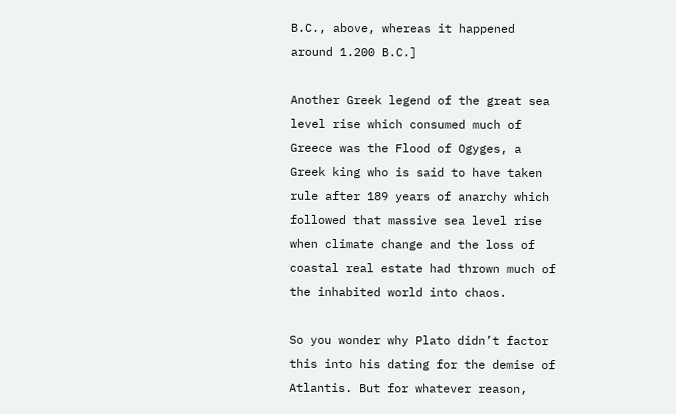B.C., above, whereas it happened around 1.200 B.C.]

Another Greek legend of the great sea level rise which consumed much of Greece was the Flood of Ogyges, a Greek king who is said to have taken rule after 189 years of anarchy which followed that massive sea level rise when climate change and the loss of coastal real estate had thrown much of the inhabited world into chaos.

So you wonder why Plato didn’t factor this into his dating for the demise of Atlantis. But for whatever reason,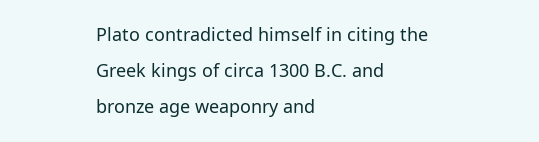Plato contradicted himself in citing the Greek kings of circa 1300 B.C. and bronze age weaponry and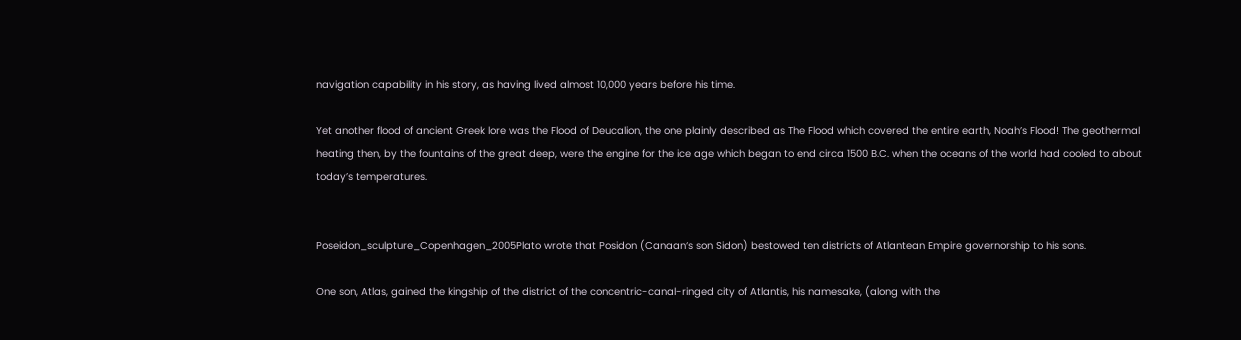navigation capability in his story, as having lived almost 10,000 years before his time.

Yet another flood of ancient Greek lore was the Flood of Deucalion, the one plainly described as The Flood which covered the entire earth, Noah’s Flood! The geothermal heating then, by the fountains of the great deep, were the engine for the ice age which began to end circa 1500 B.C. when the oceans of the world had cooled to about today’s temperatures.


Poseidon_sculpture_Copenhagen_2005Plato wrote that Posidon (Canaan‘s son Sidon) bestowed ten districts of Atlantean Empire governorship to his sons.

One son, Atlas, gained the kingship of the district of the concentric-canal-ringed city of Atlantis, his namesake, (along with the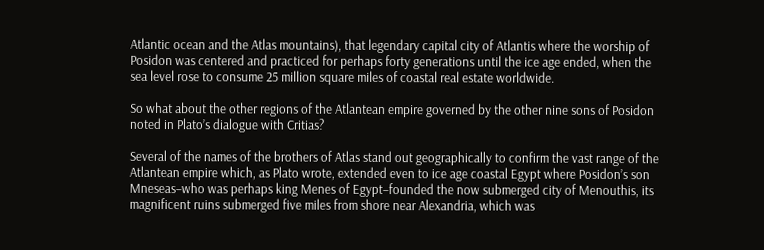Atlantic ocean and the Atlas mountains), that legendary capital city of Atlantis where the worship of Posidon was centered and practiced for perhaps forty generations until the ice age ended, when the sea level rose to consume 25 million square miles of coastal real estate worldwide.

So what about the other regions of the Atlantean empire governed by the other nine sons of Posidon noted in Plato’s dialogue with Critias?

Several of the names of the brothers of Atlas stand out geographically to confirm the vast range of the Atlantean empire which, as Plato wrote, extended even to ice age coastal Egypt where Posidon’s son Mneseas–who was perhaps king Menes of Egypt–founded the now submerged city of Menouthis, its magnificent ruins submerged five miles from shore near Alexandria, which was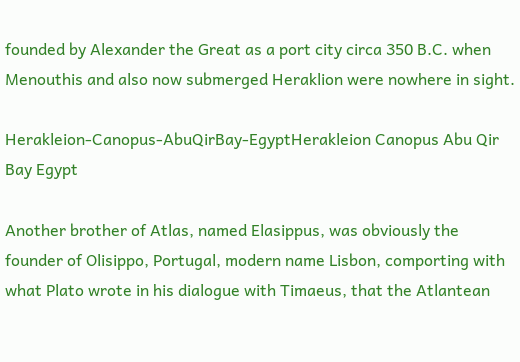founded by Alexander the Great as a port city circa 350 B.C. when Menouthis and also now submerged Heraklion were nowhere in sight.

Herakleion-Canopus-AbuQirBay-EgyptHerakleion Canopus Abu Qir Bay Egypt

Another brother of Atlas, named Elasippus, was obviously the founder of Olisippo, Portugal, modern name Lisbon, comporting with what Plato wrote in his dialogue with Timaeus, that the Atlantean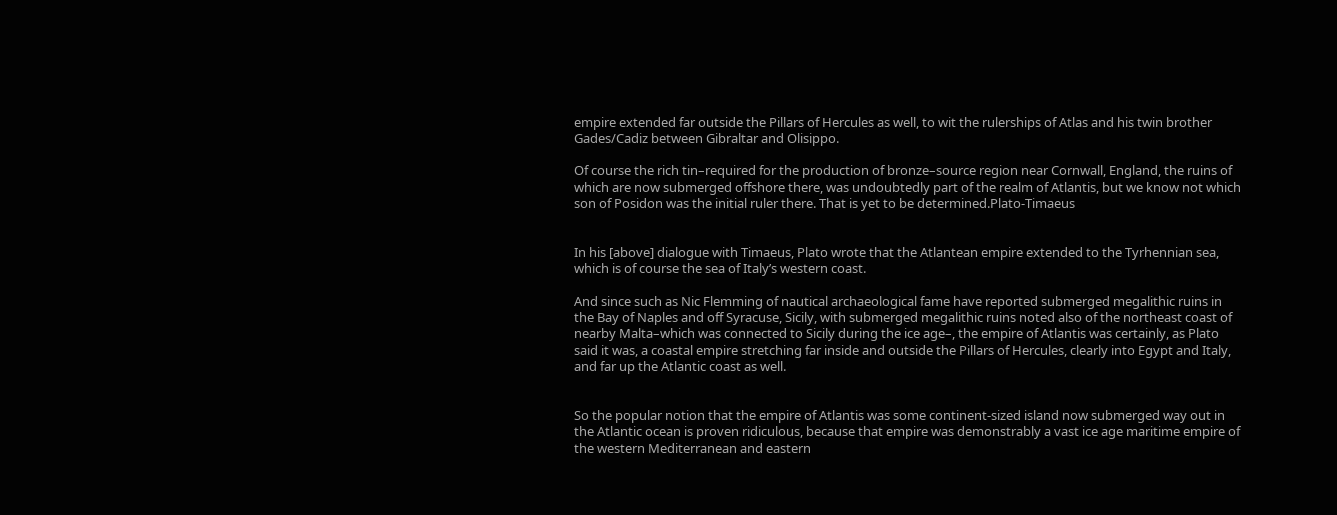empire extended far outside the Pillars of Hercules as well, to wit the rulerships of Atlas and his twin brother Gades/Cadiz between Gibraltar and Olisippo.

Of course the rich tin–required for the production of bronze–source region near Cornwall, England, the ruins of which are now submerged offshore there, was undoubtedly part of the realm of Atlantis, but we know not which son of Posidon was the initial ruler there. That is yet to be determined.Plato-Timaeus


In his [above] dialogue with Timaeus, Plato wrote that the Atlantean empire extended to the Tyrhennian sea, which is of course the sea of Italy’s western coast.

And since such as Nic Flemming of nautical archaeological fame have reported submerged megalithic ruins in the Bay of Naples and off Syracuse, Sicily, with submerged megalithic ruins noted also of the northeast coast of nearby Malta–which was connected to Sicily during the ice age–, the empire of Atlantis was certainly, as Plato said it was, a coastal empire stretching far inside and outside the Pillars of Hercules, clearly into Egypt and Italy, and far up the Atlantic coast as well.


So the popular notion that the empire of Atlantis was some continent-sized island now submerged way out in the Atlantic ocean is proven ridiculous, because that empire was demonstrably a vast ice age maritime empire of the western Mediterranean and eastern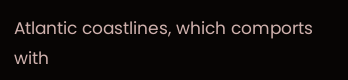Atlantic coastlines, which comports with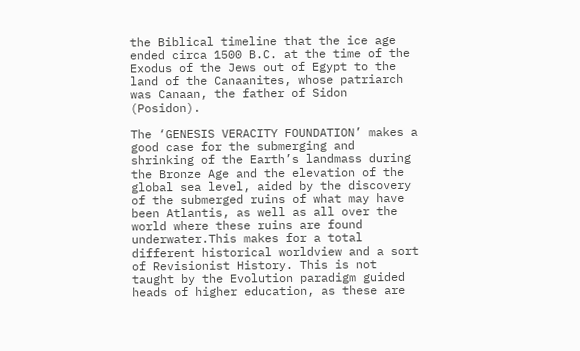the Biblical timeline that the ice age ended circa 1500 B.C. at the time of the Exodus of the Jews out of Egypt to the land of the Canaanites, whose patriarch was Canaan, the father of Sidon (Posidon).

The ‘GENESIS VERACITY FOUNDATION’ makes a good case for the submerging and shrinking of the Earth’s landmass during the Bronze Age and the elevation of the global sea level, aided by the discovery of the submerged ruins of what may have been Atlantis, as well as all over the world where these ruins are found underwater.This makes for a total different historical worldview and a sort of Revisionist History. This is not taught by the Evolution paradigm guided heads of higher education, as these are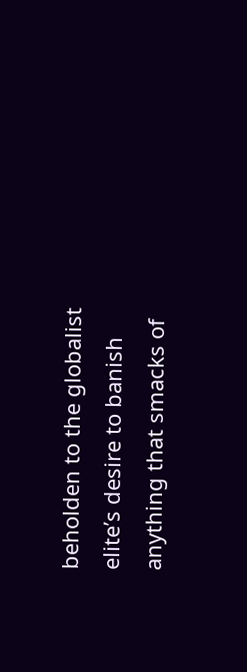beholden to the globalist elite’s desire to banish anything that smacks of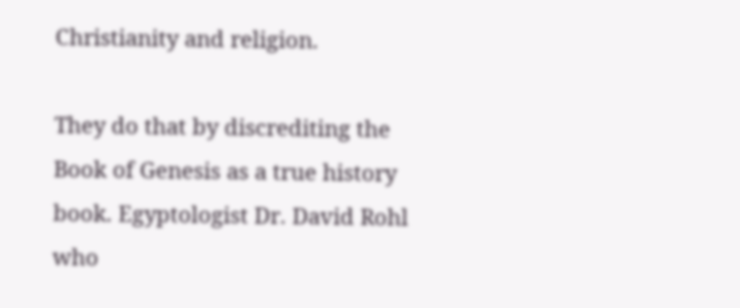Christianity and religion.

They do that by discrediting the Book of Genesis as a true history book. Egyptologist Dr. David Rohl who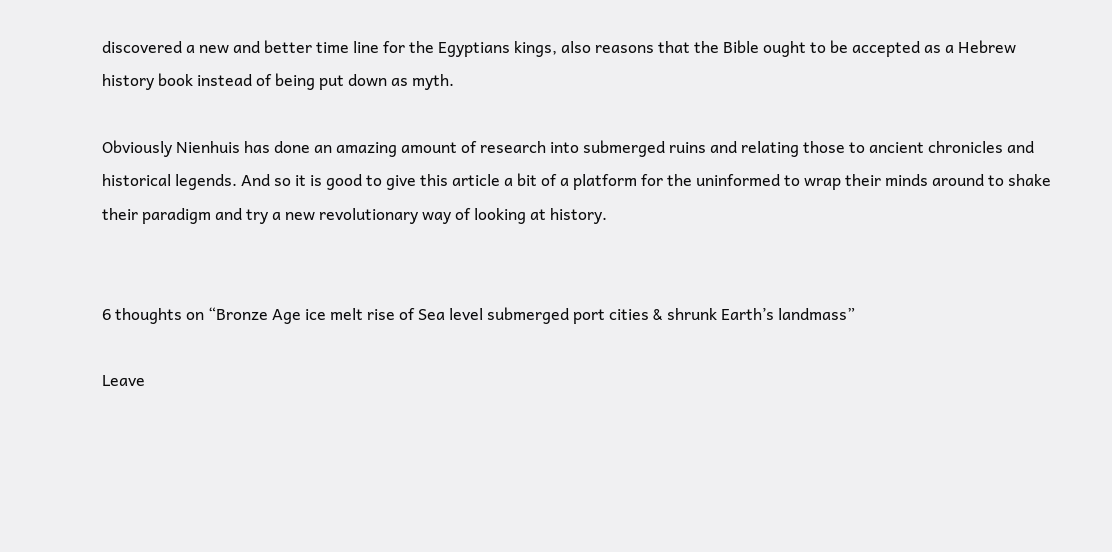discovered a new and better time line for the Egyptians kings, also reasons that the Bible ought to be accepted as a Hebrew history book instead of being put down as myth.

Obviously Nienhuis has done an amazing amount of research into submerged ruins and relating those to ancient chronicles and historical legends. And so it is good to give this article a bit of a platform for the uninformed to wrap their minds around to shake their paradigm and try a new revolutionary way of looking at history.


6 thoughts on “Bronze Age ice melt rise of Sea level submerged port cities & shrunk Earth’s landmass”

Leave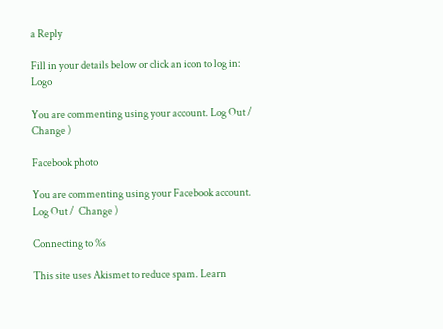a Reply

Fill in your details below or click an icon to log in: Logo

You are commenting using your account. Log Out /  Change )

Facebook photo

You are commenting using your Facebook account. Log Out /  Change )

Connecting to %s

This site uses Akismet to reduce spam. Learn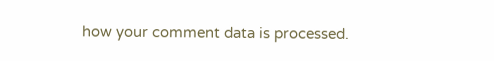how your comment data is processed.